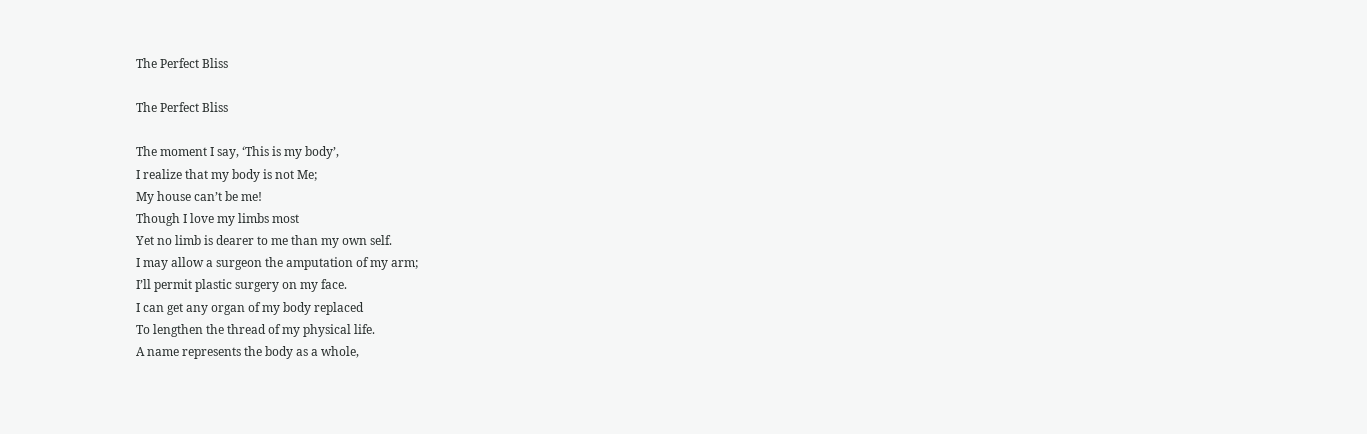The Perfect Bliss

The Perfect Bliss

The moment I say, ‘This is my body’,
I realize that my body is not Me;
My house can’t be me!
Though I love my limbs most
Yet no limb is dearer to me than my own self.
I may allow a surgeon the amputation of my arm;
I’ll permit plastic surgery on my face.
I can get any organ of my body replaced
To lengthen the thread of my physical life.
A name represents the body as a whole,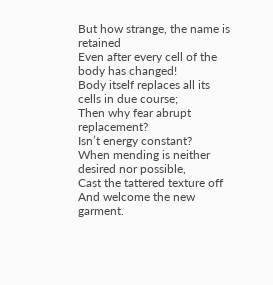But how strange, the name is retained
Even after every cell of the body has changed!
Body itself replaces all its cells in due course;
Then why fear abrupt replacement?
Isn’t energy constant?
When mending is neither desired nor possible,
Cast the tattered texture off
And welcome the new garment.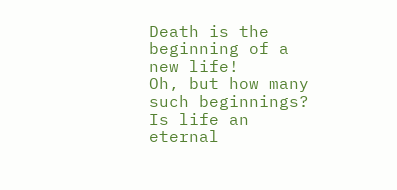Death is the beginning of a new life!
Oh, but how many such beginnings?
Is life an eternal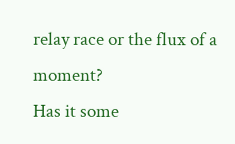relay race or the flux of a moment?
Has it some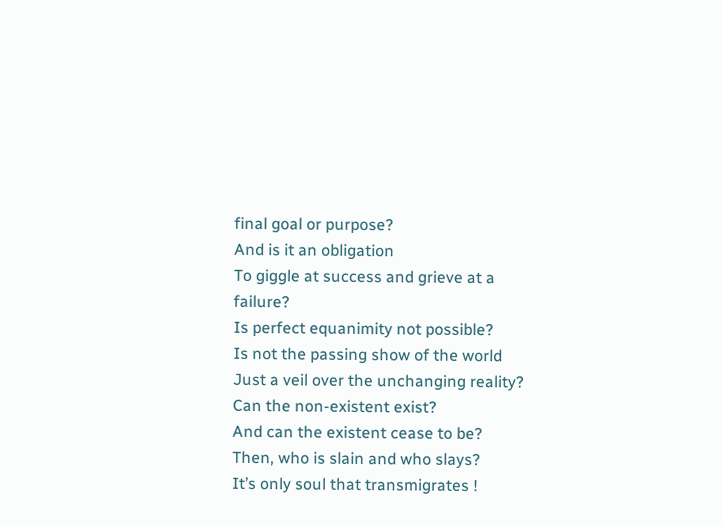final goal or purpose?
And is it an obligation
To giggle at success and grieve at a failure?
Is perfect equanimity not possible?
Is not the passing show of the world
Just a veil over the unchanging reality?
Can the non-existent exist?
And can the existent cease to be?
Then, who is slain and who slays?
It’s only soul that transmigrates !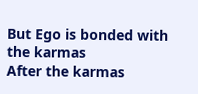But Ego is bonded with the karmas
After the karmas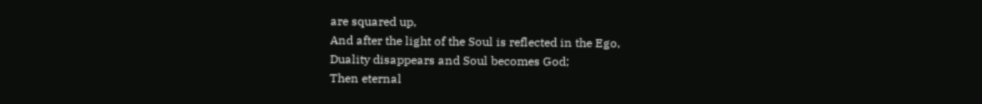are squared up,
And after the light of the Soul is reflected in the Ego,
Duality disappears and Soul becomes God;
Then eternal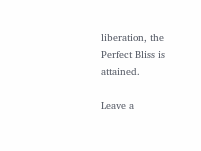liberation, the Perfect Bliss is attained.

Leave a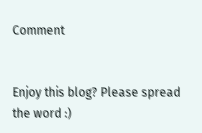Comment


Enjoy this blog? Please spread the word :)